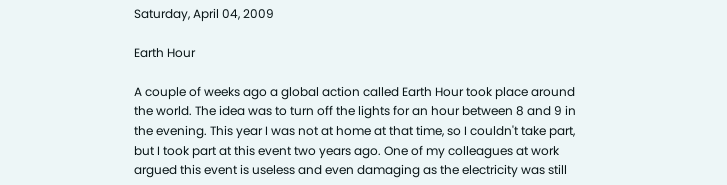Saturday, April 04, 2009

Earth Hour

A couple of weeks ago a global action called Earth Hour took place around the world. The idea was to turn off the lights for an hour between 8 and 9 in the evening. This year I was not at home at that time, so I couldn't take part, but I took part at this event two years ago. One of my colleagues at work argued this event is useless and even damaging as the electricity was still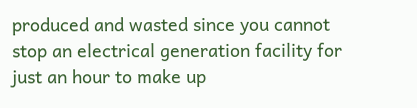produced and wasted since you cannot stop an electrical generation facility for just an hour to make up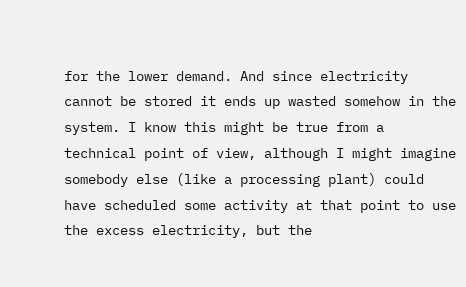for the lower demand. And since electricity cannot be stored it ends up wasted somehow in the system. I know this might be true from a technical point of view, although I might imagine somebody else (like a processing plant) could have scheduled some activity at that point to use the excess electricity, but the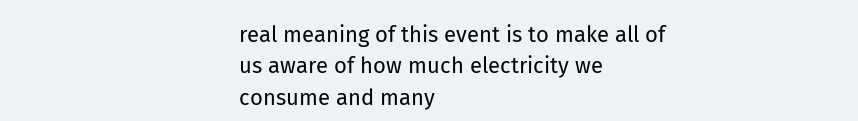real meaning of this event is to make all of us aware of how much electricity we consume and many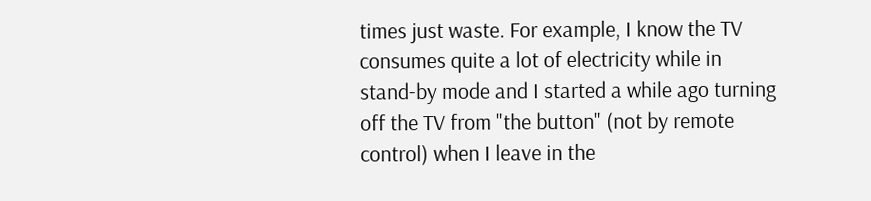times just waste. For example, I know the TV consumes quite a lot of electricity while in stand-by mode and I started a while ago turning off the TV from "the button" (not by remote control) when I leave in the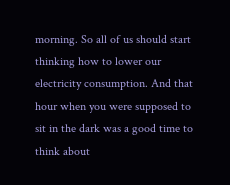morning. So all of us should start thinking how to lower our electricity consumption. And that hour when you were supposed to sit in the dark was a good time to think about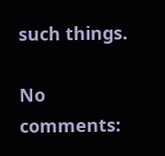such things.

No comments: